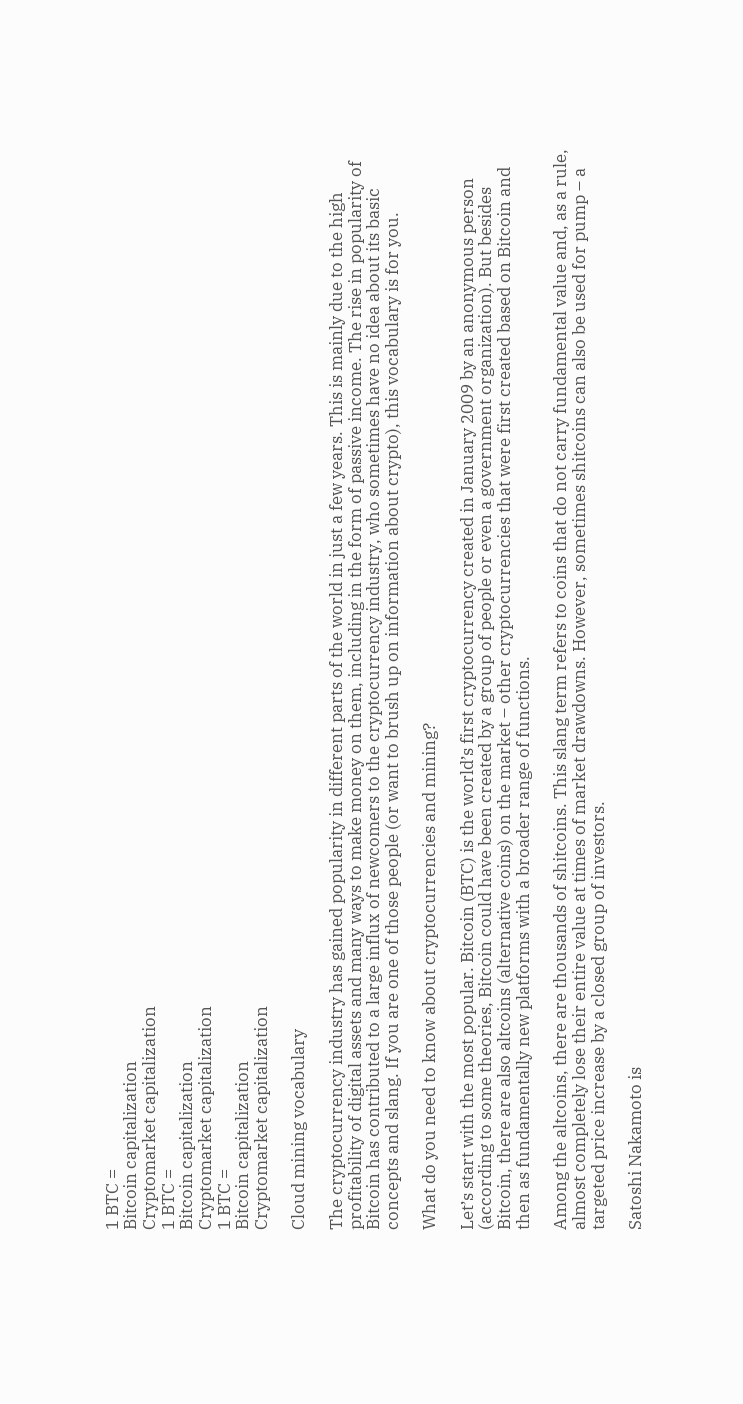1 BTC =
Bitcoin capitalization
Cryptomarket capitalization
1 BTC =
Bitcoin capitalization
Cryptomarket capitalization
1 BTC =
Bitcoin capitalization
Cryptomarket capitalization

Cloud mining vocabulary

The cryptocurrency industry has gained popularity in different parts of the world in just a few years. This is mainly due to the high profitability of digital assets and many ways to make money on them, including in the form of passive income. The rise in popularity of Bitcoin has contributed to a large influx of newcomers to the cryptocurrency industry, who sometimes have no idea about its basic concepts and slang. If you are one of those people (or want to brush up on information about crypto), this vocabulary is for you.

What do you need to know about cryptocurrencies and mining?

Let’s start with the most popular. Bitcoin (BTC) is the world’s first cryptocurrency created in January 2009 by an anonymous person (according to some theories, Bitcoin could have been created by a group of people or even a government organization). But besides Bitcoin, there are also altcoins (alternative coins) on the market – other cryptocurrencies that were first created based on Bitcoin and then as fundamentally new platforms with a broader range of functions.

Among the altcoins, there are thousands of shitcoins. This slang term refers to coins that do not carry fundamental value and, as a rule, almost completely lose their entire value at times of market drawdowns. However, sometimes shitcoins can also be used for pump – a targeted price increase by a closed group of investors.

Satoshi Nakamoto is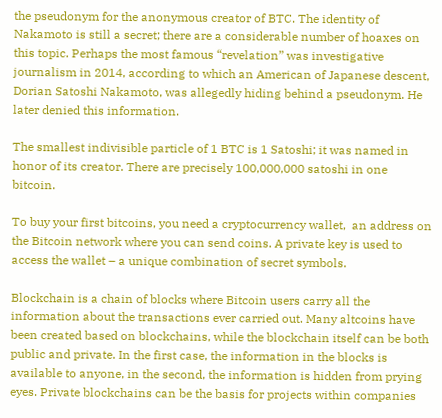the pseudonym for the anonymous creator of BTC. The identity of Nakamoto is still a secret; there are a considerable number of hoaxes on this topic. Perhaps the most famous “revelation” was investigative journalism in 2014, according to which an American of Japanese descent, Dorian Satoshi Nakamoto, was allegedly hiding behind a pseudonym. He later denied this information.

The smallest indivisible particle of 1 BTC is 1 Satoshi; it was named in honor of its creator. There are precisely 100,000,000 satoshi in one bitcoin.

To buy your first bitcoins, you need a cryptocurrency wallet,  an address on the Bitcoin network where you can send coins. A private key is used to access the wallet – a unique combination of secret symbols.

Blockchain is a chain of blocks where Bitcoin users carry all the information about the transactions ever carried out. Many altcoins have been created based on blockchains, while the blockchain itself can be both public and private. In the first case, the information in the blocks is available to anyone, in the second, the information is hidden from prying eyes. Private blockchains can be the basis for projects within companies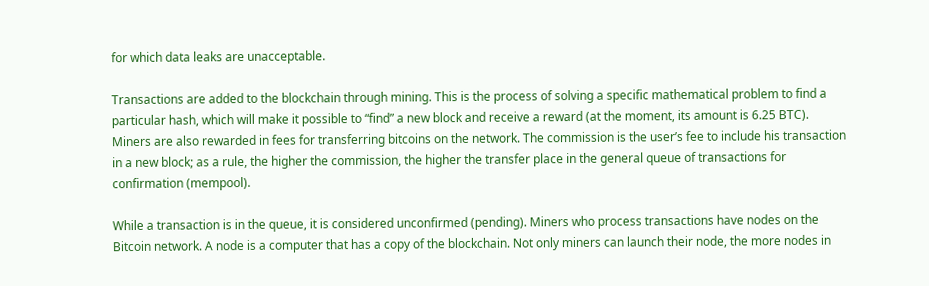for which data leaks are unacceptable.

Transactions are added to the blockchain through mining. This is the process of solving a specific mathematical problem to find a particular hash, which will make it possible to “find” a new block and receive a reward (at the moment, its amount is 6.25 BTC). Miners are also rewarded in fees for transferring bitcoins on the network. The commission is the user’s fee to include his transaction in a new block; as a rule, the higher the commission, the higher the transfer place in the general queue of transactions for confirmation (mempool).

While a transaction is in the queue, it is considered unconfirmed (pending). Miners who process transactions have nodes on the Bitcoin network. A node is a computer that has a copy of the blockchain. Not only miners can launch their node, the more nodes in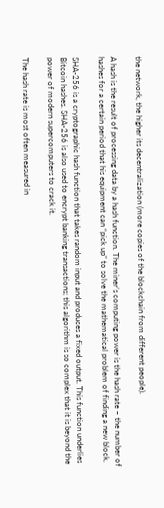the network, the higher its decentralization (more copies of the blockchain from different people).

A hash is the result of processing data by a hash function. The miner’s computing power is the hash rate – the number of hashes for a certain period that his equipment can “pick up” to solve the mathematical problem of finding a new block.

SHA-256 is a cryptographic hash function that takes random input and produces a fixed output. This function underlies Bitcoin hashes. SHA-256 is also used to encrypt banking transactions; this algorithm is so complex that it is beyond the power of modern supercomputers to crack it.

The hash rate is most often measured in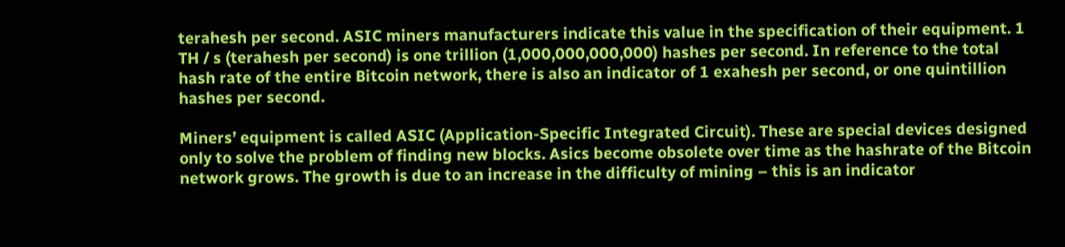terahesh per second. ASIC miners manufacturers indicate this value in the specification of their equipment. 1 TH / s (terahesh per second) is one trillion (1,000,000,000,000) hashes per second. In reference to the total hash rate of the entire Bitcoin network, there is also an indicator of 1 exahesh per second, or one quintillion hashes per second.

Miners’ equipment is called ASIC (Application-Specific Integrated Circuit). These are special devices designed only to solve the problem of finding new blocks. Asics become obsolete over time as the hashrate of the Bitcoin network grows. The growth is due to an increase in the difficulty of mining – this is an indicator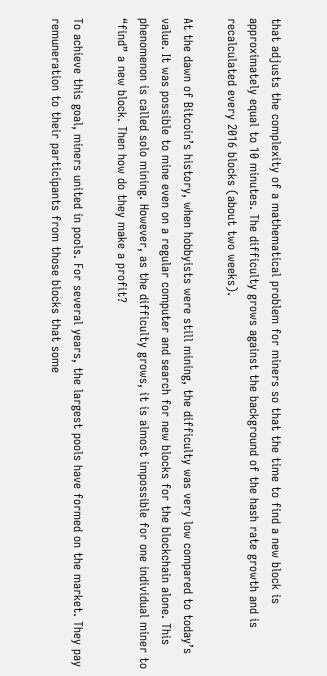that adjusts the complexity of a mathematical problem for miners so that the time to find a new block is approximately equal to 10 minutes. The difficulty grows against the background of the hash rate growth and is recalculated every 2016 blocks (about two weeks).

At the dawn of Bitcoin’s history, when hobbyists were still mining, the difficulty was very low compared to today’s value. It was possible to mine even on a regular computer and search for new blocks for the blockchain alone. This phenomenon is called solo mining. However, as the difficulty grows, it is almost impossible for one individual miner to “find” a new block. Then how do they make a profit?

To achieve this goal, miners united in pools. For several years, the largest pools have formed on the market. They pay remuneration to their participants from those blocks that some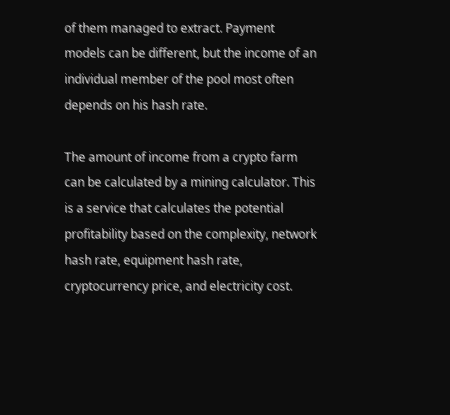of them managed to extract. Payment models can be different, but the income of an individual member of the pool most often depends on his hash rate.

The amount of income from a crypto farm can be calculated by a mining calculator. This is a service that calculates the potential profitability based on the complexity, network hash rate, equipment hash rate, cryptocurrency price, and electricity cost.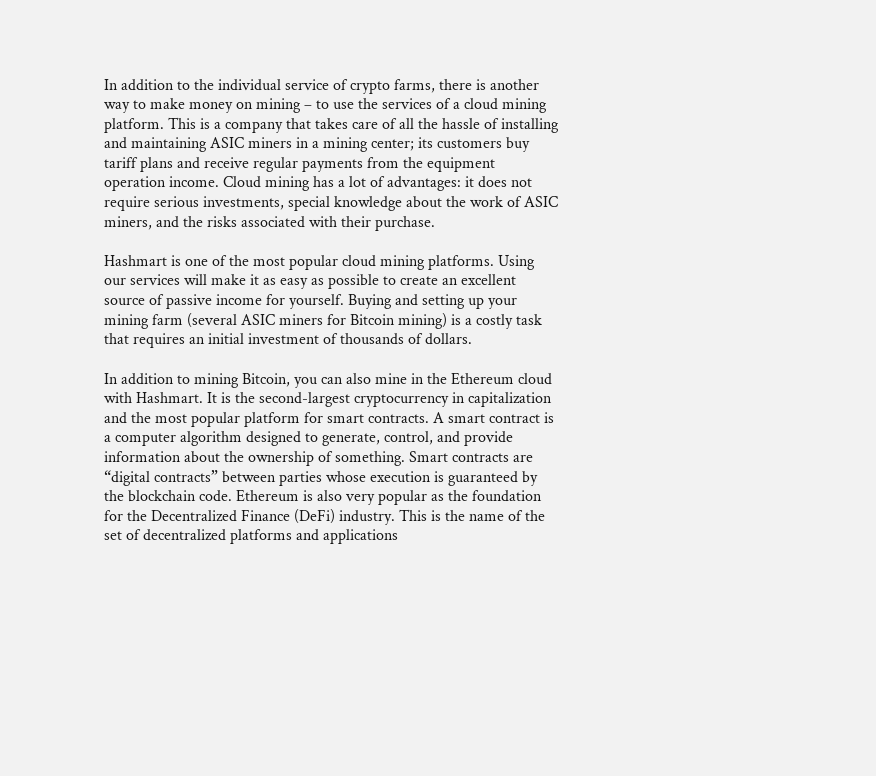In addition to the individual service of crypto farms, there is another way to make money on mining – to use the services of a cloud mining platform. This is a company that takes care of all the hassle of installing and maintaining ASIC miners in a mining center; its customers buy tariff plans and receive regular payments from the equipment operation income. Cloud mining has a lot of advantages: it does not require serious investments, special knowledge about the work of ASIC miners, and the risks associated with their purchase.

Hashmart is one of the most popular cloud mining platforms. Using our services will make it as easy as possible to create an excellent source of passive income for yourself. Buying and setting up your mining farm (several ASIC miners for Bitcoin mining) is a costly task that requires an initial investment of thousands of dollars.

In addition to mining Bitcoin, you can also mine in the Ethereum cloud with Hashmart. It is the second-largest cryptocurrency in capitalization and the most popular platform for smart contracts. A smart contract is a computer algorithm designed to generate, control, and provide information about the ownership of something. Smart contracts are “digital contracts” between parties whose execution is guaranteed by the blockchain code. Ethereum is also very popular as the foundation for the Decentralized Finance (DeFi) industry. This is the name of the set of decentralized platforms and applications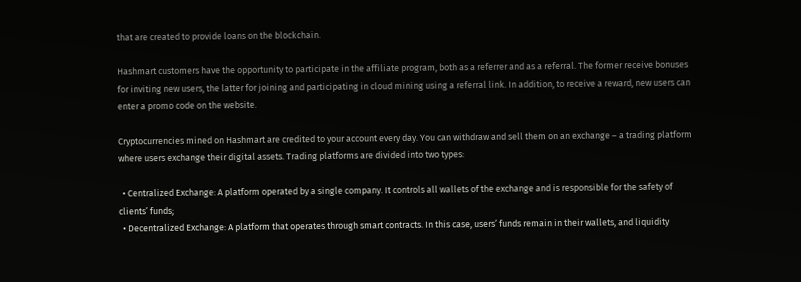that are created to provide loans on the blockchain.

Hashmart customers have the opportunity to participate in the affiliate program, both as a referrer and as a referral. The former receive bonuses for inviting new users, the latter for joining and participating in cloud mining using a referral link. In addition, to receive a reward, new users can enter a promo code on the website.

Cryptocurrencies mined on Hashmart are credited to your account every day. You can withdraw and sell them on an exchange – a trading platform where users exchange their digital assets. Trading platforms are divided into two types:

  • Centralized Exchange: A platform operated by a single company. It controls all wallets of the exchange and is responsible for the safety of clients’ funds;
  • Decentralized Exchange: A platform that operates through smart contracts. In this case, users’ funds remain in their wallets, and liquidity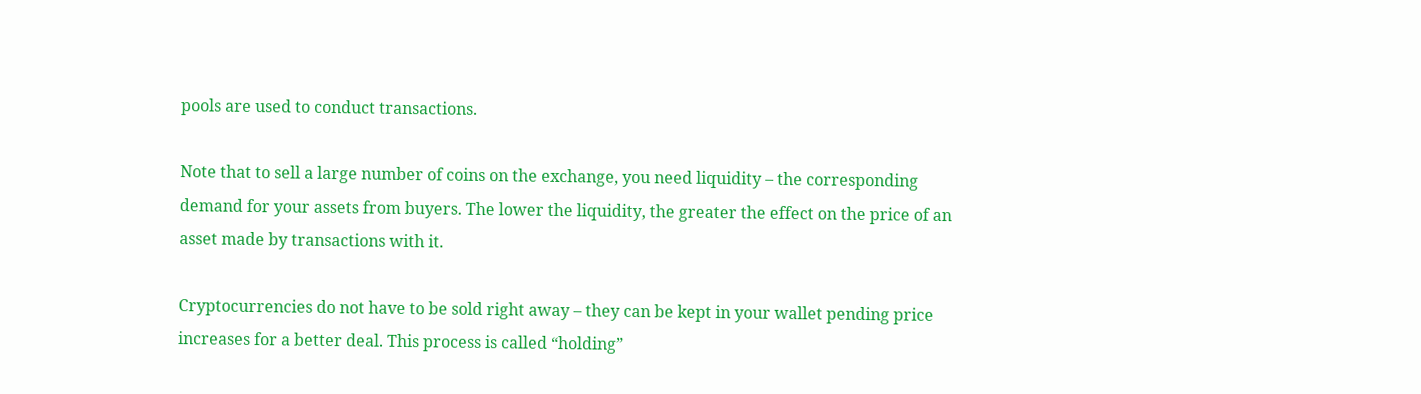pools are used to conduct transactions.

Note that to sell a large number of coins on the exchange, you need liquidity – the corresponding demand for your assets from buyers. The lower the liquidity, the greater the effect on the price of an asset made by transactions with it.

Cryptocurrencies do not have to be sold right away – they can be kept in your wallet pending price increases for a better deal. This process is called “holding”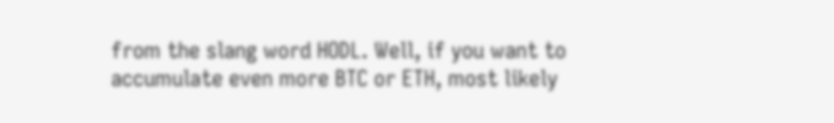from the slang word HODL. Well, if you want to accumulate even more BTC or ETH, most likely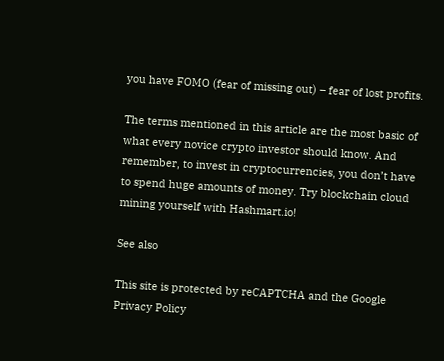you have FOMO (fear of missing out) – fear of lost profits.

The terms mentioned in this article are the most basic of what every novice crypto investor should know. And remember, to invest in cryptocurrencies, you don’t have to spend huge amounts of money. Try blockchain cloud mining yourself with Hashmart.io!

See also

This site is protected by reCAPTCHA and the Google Privacy Policy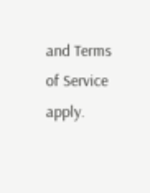and Terms of Service apply.